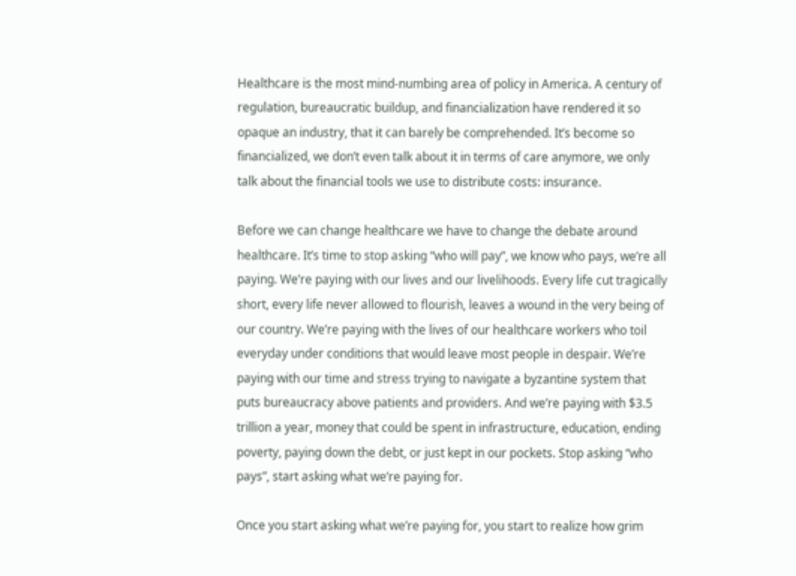Healthcare is the most mind-numbing area of policy in America. A century of regulation, bureaucratic buildup, and financialization have rendered it so opaque an industry, that it can barely be comprehended. It’s become so financialized, we don’t even talk about it in terms of care anymore, we only talk about the financial tools we use to distribute costs: insurance.

Before we can change healthcare we have to change the debate around healthcare. It’s time to stop asking “who will pay”, we know who pays, we’re all paying. We’re paying with our lives and our livelihoods. Every life cut tragically short, every life never allowed to flourish, leaves a wound in the very being of our country. We’re paying with the lives of our healthcare workers who toil everyday under conditions that would leave most people in despair. We’re paying with our time and stress trying to navigate a byzantine system that puts bureaucracy above patients and providers. And we’re paying with $3.5 trillion a year, money that could be spent in infrastructure, education, ending poverty, paying down the debt, or just kept in our pockets. Stop asking “who pays”, start asking what we’re paying for.

Once you start asking what we’re paying for, you start to realize how grim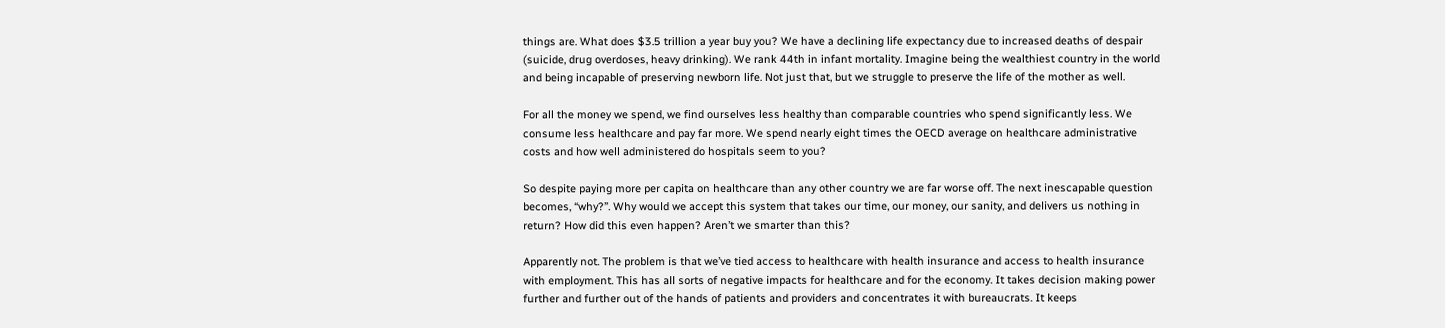things are. What does $3.5 trillion a year buy you? We have a declining life expectancy due to increased deaths of despair (suicide, drug overdoses, heavy drinking). We rank 44th in infant mortality. Imagine being the wealthiest country in the world and being incapable of preserving newborn life. Not just that, but we struggle to preserve the life of the mother as well.

For all the money we spend, we find ourselves less healthy than comparable countries who spend significantly less. We consume less healthcare and pay far more. We spend nearly eight times the OECD average on healthcare administrative costs and how well administered do hospitals seem to you?

So despite paying more per capita on healthcare than any other country we are far worse off. The next inescapable question becomes, “why?”. Why would we accept this system that takes our time, our money, our sanity, and delivers us nothing in return? How did this even happen? Aren’t we smarter than this?

Apparently not. The problem is that we’ve tied access to healthcare with health insurance and access to health insurance with employment. This has all sorts of negative impacts for healthcare and for the economy. It takes decision making power further and further out of the hands of patients and providers and concentrates it with bureaucrats. It keeps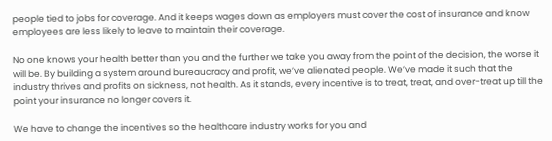people tied to jobs for coverage. And it keeps wages down as employers must cover the cost of insurance and know employees are less likely to leave to maintain their coverage.

No one knows your health better than you and the further we take you away from the point of the decision, the worse it will be. By building a system around bureaucracy and profit, we’ve alienated people. We’ve made it such that the industry thrives and profits on sickness, not health. As it stands, every incentive is to treat, treat, and over-treat up till the point your insurance no longer covers it.

We have to change the incentives so the healthcare industry works for you and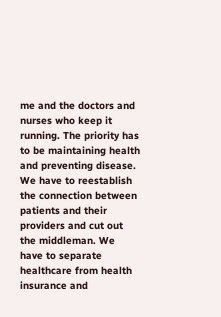me and the doctors and nurses who keep it running. The priority has to be maintaining health and preventing disease. We have to reestablish the connection between patients and their providers and cut out the middleman. We have to separate healthcare from health insurance and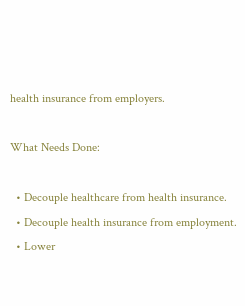health insurance from employers.

What Needs Done:

  • Decouple healthcare from health insurance.
  • Decouple health insurance from employment.
  • Lower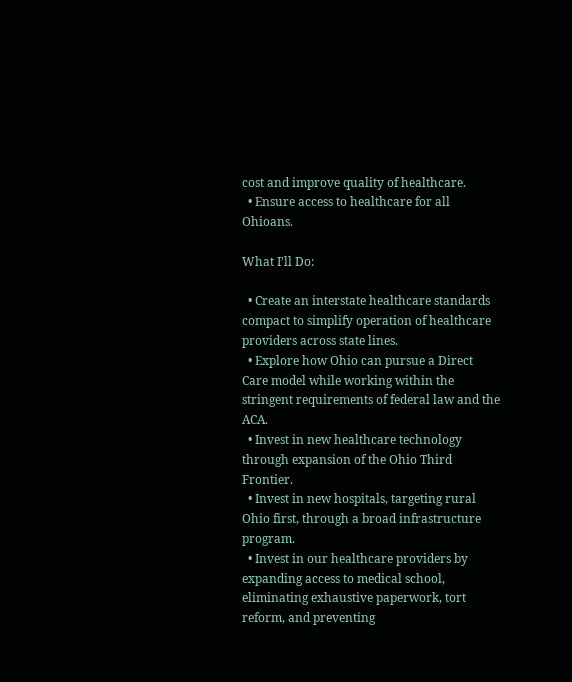cost and improve quality of healthcare.
  • Ensure access to healthcare for all Ohioans.

What I’ll Do:

  • Create an interstate healthcare standards compact to simplify operation of healthcare providers across state lines.
  • Explore how Ohio can pursue a Direct Care model while working within the stringent requirements of federal law and the ACA.
  • Invest in new healthcare technology through expansion of the Ohio Third Frontier.
  • Invest in new hospitals, targeting rural Ohio first, through a broad infrastructure program.
  • Invest in our healthcare providers by expanding access to medical school, eliminating exhaustive paperwork, tort reform, and preventing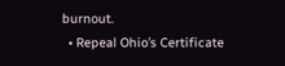burnout.
  • Repeal Ohio’s Certificate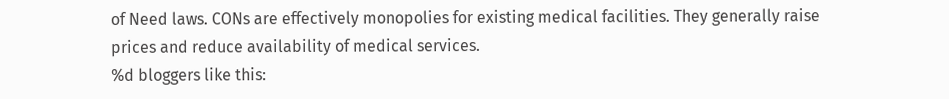of Need laws. CONs are effectively monopolies for existing medical facilities. They generally raise prices and reduce availability of medical services.
%d bloggers like this: